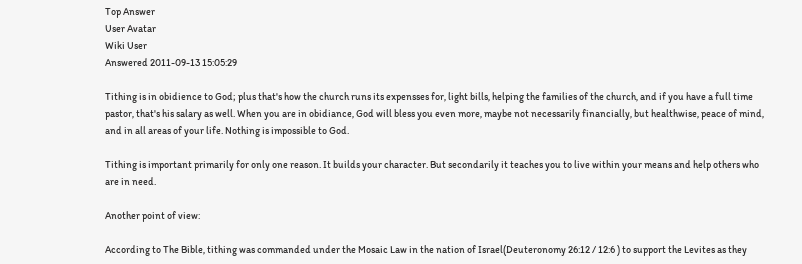Top Answer
User Avatar
Wiki User
Answered 2011-09-13 15:05:29

Tithing is in obidience to God; plus that's how the church runs its expensses for, light bills, helping the families of the church, and if you have a full time pastor, that's his salary as well. When you are in obidiance, God will bless you even more, maybe not necessarily financially, but healthwise, peace of mind, and in all areas of your life. Nothing is impossible to God.

Tithing is important primarily for only one reason. It builds your character. But secondarily it teaches you to live within your means and help others who are in need.

Another point of view:

According to The Bible, tithing was commanded under the Mosaic Law in the nation of Israel(Deuteronomy 26:12 / 12:6 ) to support the Levites as they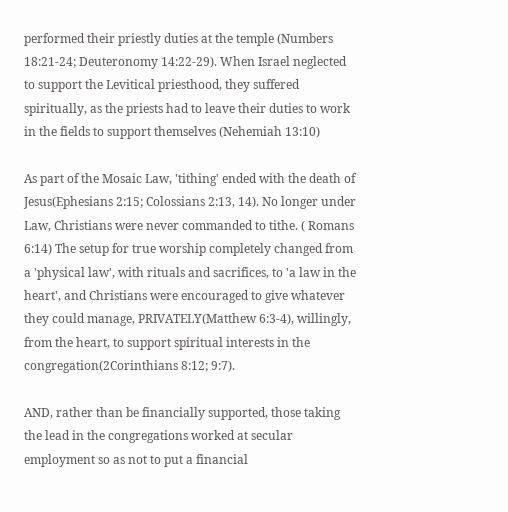performed their priestly duties at the temple (Numbers 18:21-24; Deuteronomy 14:22-29). When Israel neglected to support the Levitical priesthood, they suffered spiritually, as the priests had to leave their duties to work in the fields to support themselves (Nehemiah 13:10)

As part of the Mosaic Law, 'tithing' ended with the death of Jesus(Ephesians 2:15; Colossians 2:13, 14). No longer under Law, Christians were never commanded to tithe. ( Romans 6:14) The setup for true worship completely changed from a 'physical law', with rituals and sacrifices, to 'a law in the heart', and Christians were encouraged to give whatever they could manage, PRIVATELY(Matthew 6:3-4), willingly, from the heart, to support spiritual interests in the congregation(2Corinthians 8:12; 9:7).

AND, rather than be financially supported, those taking the lead in the congregations worked at secular employment so as not to put a financial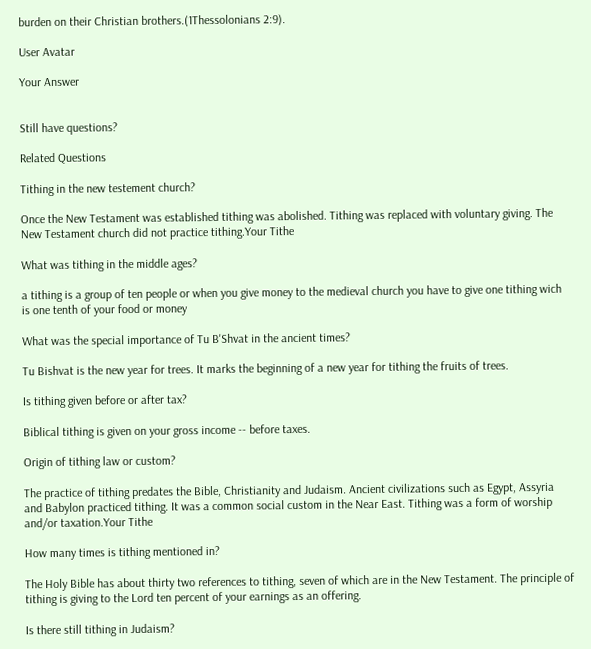burden on their Christian brothers.(1Thessolonians 2:9).

User Avatar

Your Answer


Still have questions?

Related Questions

Tithing in the new testement church?

Once the New Testament was established tithing was abolished. Tithing was replaced with voluntary giving. The New Testament church did not practice tithing.Your Tithe

What was tithing in the middle ages?

a tithing is a group of ten people or when you give money to the medieval church you have to give one tithing wich is one tenth of your food or money

What was the special importance of Tu B'Shvat in the ancient times?

Tu Bishvat is the new year for trees. It marks the beginning of a new year for tithing the fruits of trees.

Is tithing given before or after tax?

Biblical tithing is given on your gross income -- before taxes.

Origin of tithing law or custom?

The practice of tithing predates the Bible, Christianity and Judaism. Ancient civilizations such as Egypt, Assyria and Babylon practiced tithing. It was a common social custom in the Near East. Tithing was a form of worship and/or taxation.Your Tithe

How many times is tithing mentioned in?

The Holy Bible has about thirty two references to tithing, seven of which are in the New Testament. The principle of tithing is giving to the Lord ten percent of your earnings as an offering.

Is there still tithing in Judaism?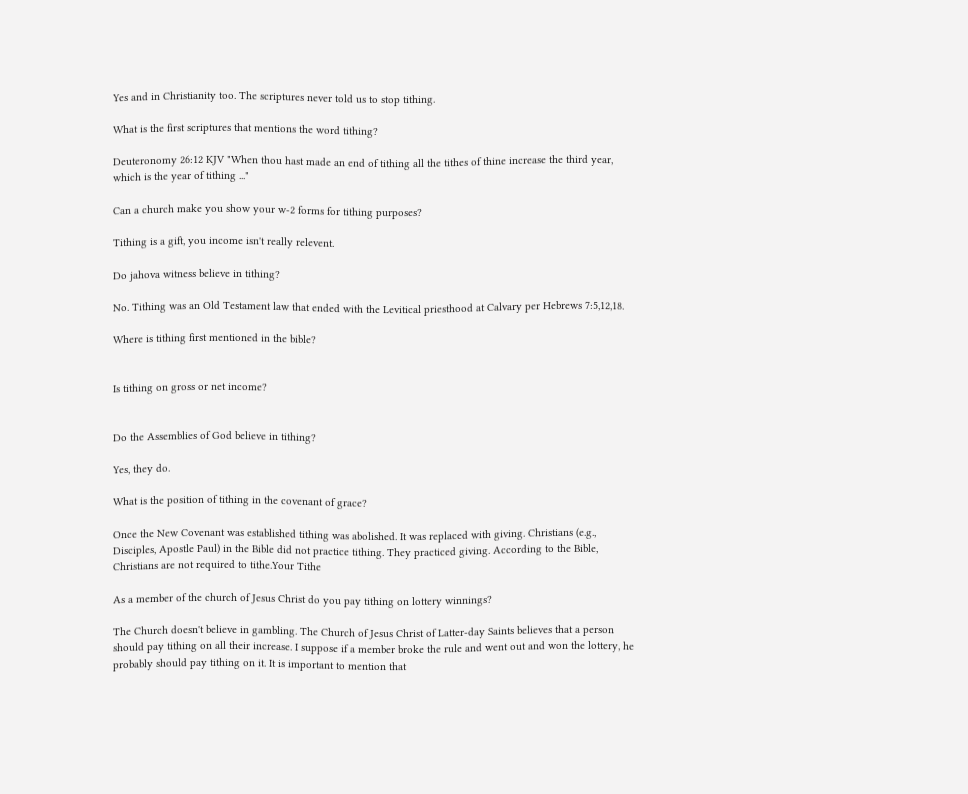Yes and in Christianity too. The scriptures never told us to stop tithing.

What is the first scriptures that mentions the word tithing?

Deuteronomy 26:12 KJV "When thou hast made an end of tithing all the tithes of thine increase the third year, which is the year of tithing ..."

Can a church make you show your w-2 forms for tithing purposes?

Tithing is a gift, you income isn't really relevent.

Do jahova witness believe in tithing?

No. Tithing was an Old Testament law that ended with the Levitical priesthood at Calvary per Hebrews 7:5,12,18.

Where is tithing first mentioned in the bible?


Is tithing on gross or net income?


Do the Assemblies of God believe in tithing?

Yes, they do.

What is the position of tithing in the covenant of grace?

Once the New Covenant was established tithing was abolished. It was replaced with giving. Christians (e.g., Disciples, Apostle Paul) in the Bible did not practice tithing. They practiced giving. According to the Bible, Christians are not required to tithe.Your Tithe

As a member of the church of Jesus Christ do you pay tithing on lottery winnings?

The Church doesn't believe in gambling. The Church of Jesus Christ of Latter-day Saints believes that a person should pay tithing on all their increase. I suppose if a member broke the rule and went out and won the lottery, he probably should pay tithing on it. It is important to mention that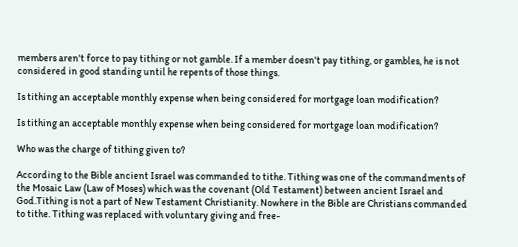members aren't force to pay tithing or not gamble. If a member doesn't pay tithing, or gambles, he is not considered in good standing until he repents of those things.

Is tithing an acceptable monthly expense when being considered for mortgage loan modification?

Is tithing an acceptable monthly expense when being considered for mortgage loan modification?

Who was the charge of tithing given to?

According to the Bible ancient Israel was commanded to tithe. Tithing was one of the commandments of the Mosaic Law (Law of Moses) which was the covenant (Old Testament) between ancient Israel and God.Tithing is not a part of New Testament Christianity. Nowhere in the Bible are Christians commanded to tithe. Tithing was replaced with voluntary giving and free-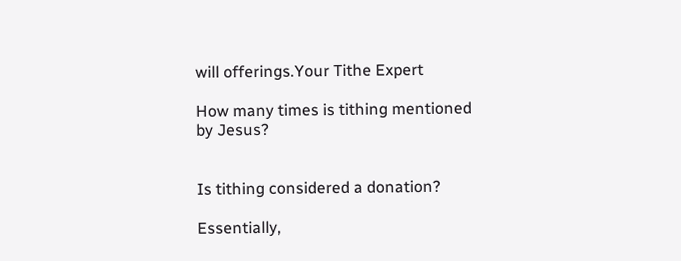will offerings.Your Tithe Expert

How many times is tithing mentioned by Jesus?


Is tithing considered a donation?

Essentially,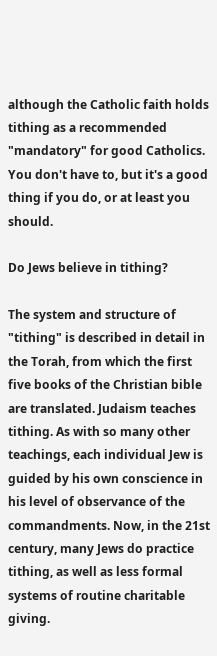although the Catholic faith holds tithing as a recommended "mandatory" for good Catholics. You don't have to, but it's a good thing if you do, or at least you should.

Do Jews believe in tithing?

The system and structure of "tithing" is described in detail in the Torah, from which the first five books of the Christian bible are translated. Judaism teaches tithing. As with so many other teachings, each individual Jew is guided by his own conscience in his level of observance of the commandments. Now, in the 21st century, many Jews do practice tithing, as well as less formal systems of routine charitable giving.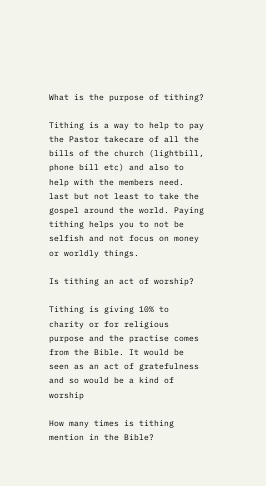What is the purpose of tithing?

Tithing is a way to help to pay the Pastor takecare of all the bills of the church (lightbill, phone bill etc) and also to help with the members need. last but not least to take the gospel around the world. Paying tithing helps you to not be selfish and not focus on money or worldly things.

Is tithing an act of worship?

Tithing is giving 10% to charity or for religious purpose and the practise comes from the Bible. It would be seen as an act of gratefulness and so would be a kind of worship

How many times is tithing mention in the Bible?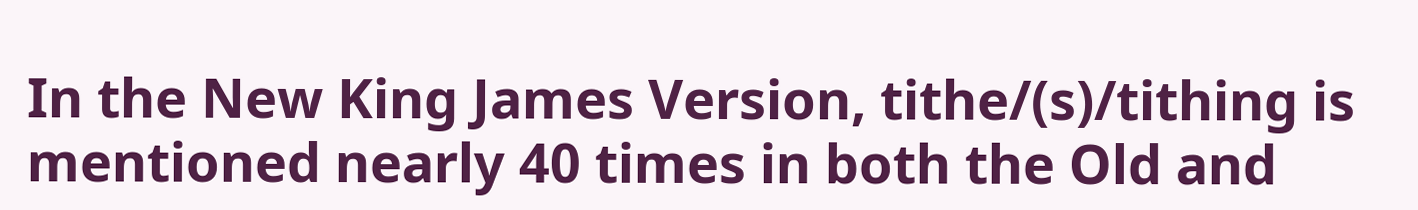In the New King James Version, tithe/(s)/tithing is mentioned nearly 40 times in both the Old and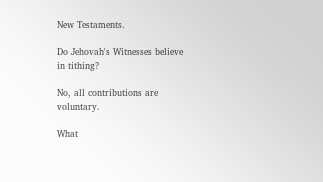New Testaments.

Do Jehovah's Witnesses believe in tithing?

No, all contributions are voluntary.

What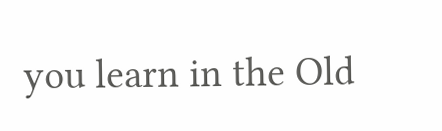you learn in the Old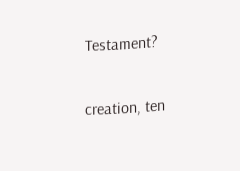Testament?

creation, ten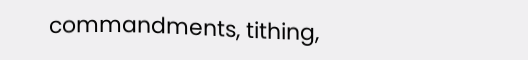commandments, tithing,